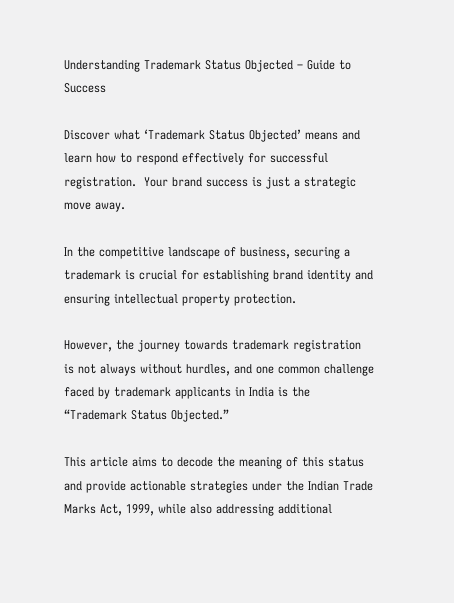Understanding Trademark Status Objected – Guide to Success

Discover what ‘Trademark Status Objected’ means and learn how to respond effectively for successful registration.  Your brand success is just a strategic move away.

In the competitive landscape of business, securing a trademark is crucial for establishing brand identity and ensuring intellectual property protection.

However, the journey towards trademark registration is not always without hurdles, and one common challenge faced by trademark applicants in India is the “Trademark Status Objected.”

This article aims to decode the meaning of this status and provide actionable strategies under the Indian Trade Marks Act, 1999, while also addressing additional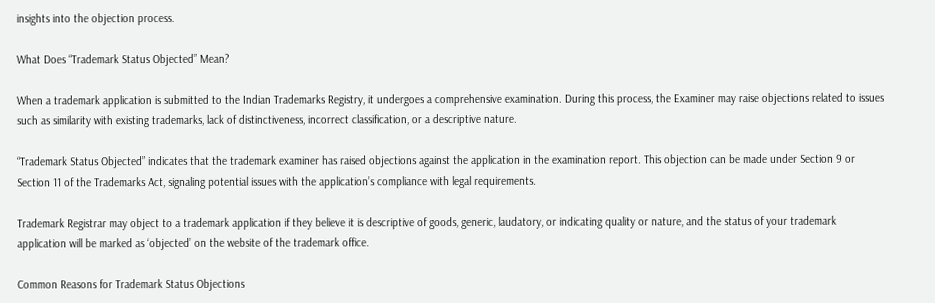insights into the objection process.

What Does “Trademark Status Objected” Mean?

When a trademark application is submitted to the Indian Trademarks Registry, it undergoes a comprehensive examination. During this process, the Examiner may raise objections related to issues such as similarity with existing trademarks, lack of distinctiveness, incorrect classification, or a descriptive nature.

“Trademark Status Objected” indicates that the trademark examiner has raised objections against the application in the examination report. This objection can be made under Section 9 or Section 11 of the Trademarks Act, signaling potential issues with the application’s compliance with legal requirements.

Trademark Registrar may object to a trademark application if they believe it is descriptive of goods, generic, laudatory, or indicating quality or nature, and the status of your trademark application will be marked as ‘objected’ on the website of the trademark office.

Common Reasons for Trademark Status Objections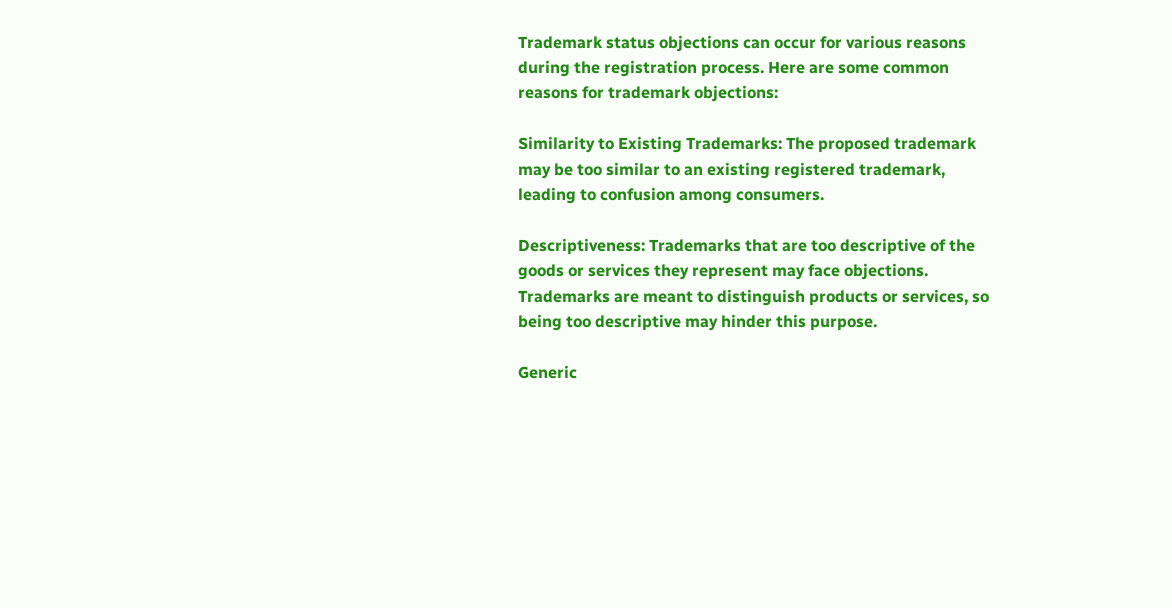Trademark status objections can occur for various reasons during the registration process. Here are some common reasons for trademark objections:

Similarity to Existing Trademarks: The proposed trademark may be too similar to an existing registered trademark, leading to confusion among consumers.

Descriptiveness: Trademarks that are too descriptive of the goods or services they represent may face objections. Trademarks are meant to distinguish products or services, so being too descriptive may hinder this purpose.

Generic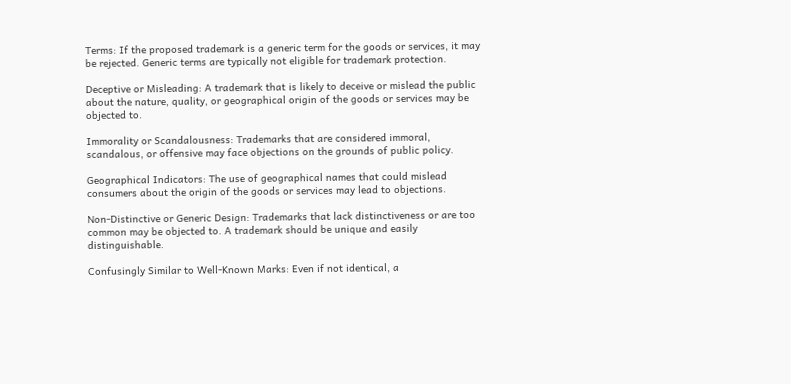Terms: If the proposed trademark is a generic term for the goods or services, it may be rejected. Generic terms are typically not eligible for trademark protection.

Deceptive or Misleading: A trademark that is likely to deceive or mislead the public about the nature, quality, or geographical origin of the goods or services may be objected to.

Immorality or Scandalousness: Trademarks that are considered immoral, scandalous, or offensive may face objections on the grounds of public policy.

Geographical Indicators: The use of geographical names that could mislead consumers about the origin of the goods or services may lead to objections.

Non-Distinctive or Generic Design: Trademarks that lack distinctiveness or are too common may be objected to. A trademark should be unique and easily distinguishable.

Confusingly Similar to Well-Known Marks: Even if not identical, a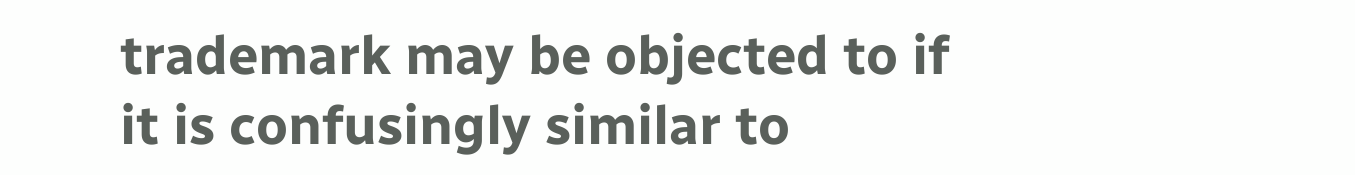trademark may be objected to if it is confusingly similar to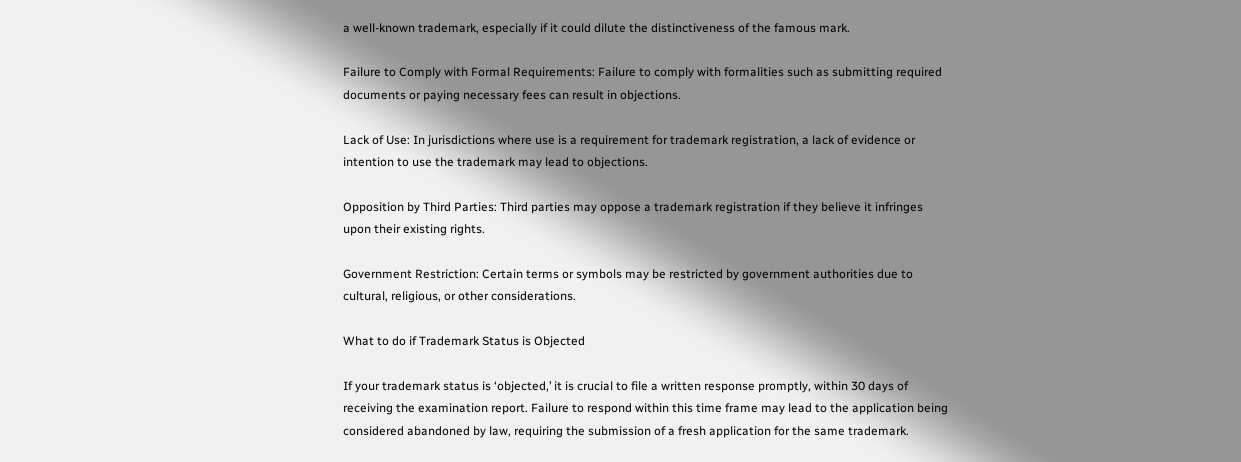a well-known trademark, especially if it could dilute the distinctiveness of the famous mark.

Failure to Comply with Formal Requirements: Failure to comply with formalities such as submitting required documents or paying necessary fees can result in objections.

Lack of Use: In jurisdictions where use is a requirement for trademark registration, a lack of evidence or intention to use the trademark may lead to objections.

Opposition by Third Parties: Third parties may oppose a trademark registration if they believe it infringes upon their existing rights.

Government Restriction: Certain terms or symbols may be restricted by government authorities due to cultural, religious, or other considerations.

What to do if Trademark Status is Objected

If your trademark status is ‘objected,’ it is crucial to file a written response promptly, within 30 days of receiving the examination report. Failure to respond within this time frame may lead to the application being considered abandoned by law, requiring the submission of a fresh application for the same trademark.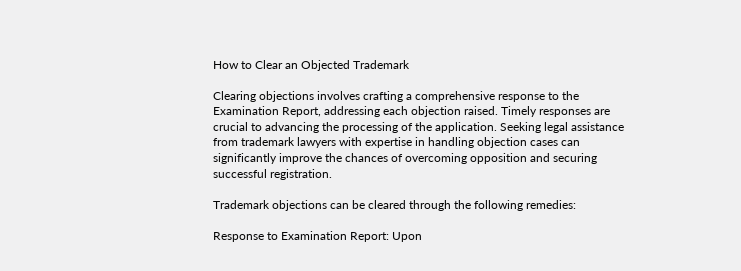How to Clear an Objected Trademark

Clearing objections involves crafting a comprehensive response to the Examination Report, addressing each objection raised. Timely responses are crucial to advancing the processing of the application. Seeking legal assistance from trademark lawyers with expertise in handling objection cases can significantly improve the chances of overcoming opposition and securing successful registration.

Trademark objections can be cleared through the following remedies:

Response to Examination Report: Upon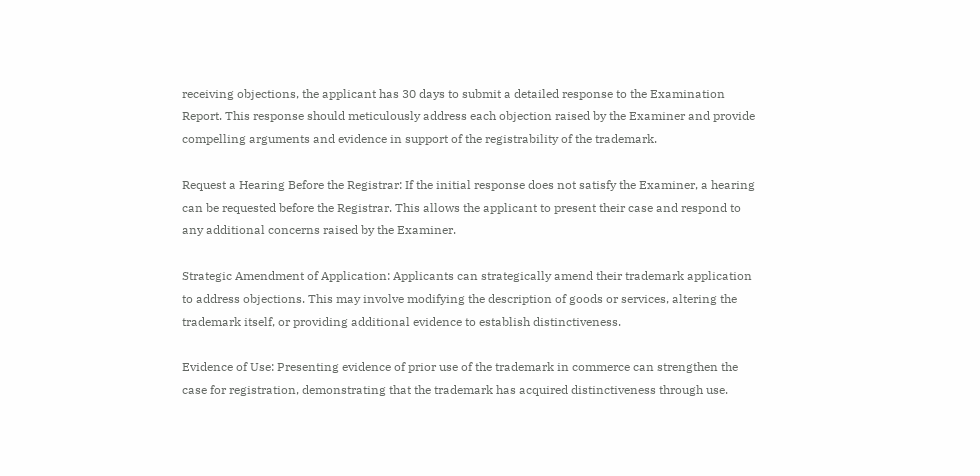receiving objections, the applicant has 30 days to submit a detailed response to the Examination Report. This response should meticulously address each objection raised by the Examiner and provide compelling arguments and evidence in support of the registrability of the trademark.

Request a Hearing Before the Registrar: If the initial response does not satisfy the Examiner, a hearing can be requested before the Registrar. This allows the applicant to present their case and respond to any additional concerns raised by the Examiner.

Strategic Amendment of Application: Applicants can strategically amend their trademark application to address objections. This may involve modifying the description of goods or services, altering the trademark itself, or providing additional evidence to establish distinctiveness.

Evidence of Use: Presenting evidence of prior use of the trademark in commerce can strengthen the case for registration, demonstrating that the trademark has acquired distinctiveness through use.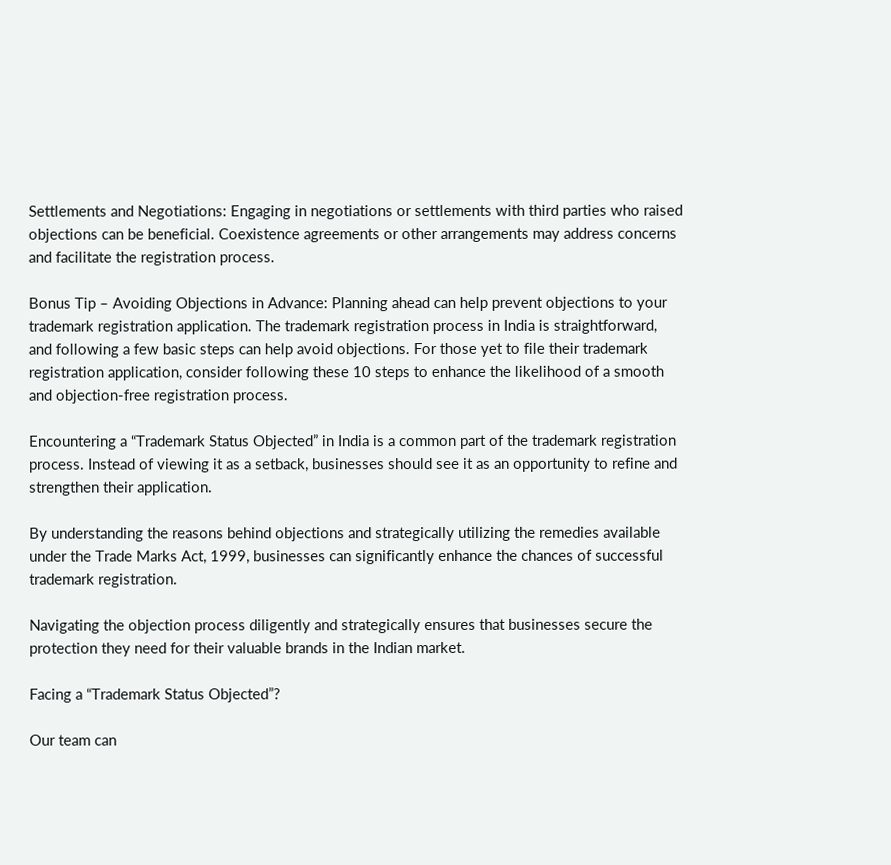Settlements and Negotiations: Engaging in negotiations or settlements with third parties who raised objections can be beneficial. Coexistence agreements or other arrangements may address concerns and facilitate the registration process.

Bonus Tip – Avoiding Objections in Advance: Planning ahead can help prevent objections to your trademark registration application. The trademark registration process in India is straightforward, and following a few basic steps can help avoid objections. For those yet to file their trademark registration application, consider following these 10 steps to enhance the likelihood of a smooth and objection-free registration process.

Encountering a “Trademark Status Objected” in India is a common part of the trademark registration process. Instead of viewing it as a setback, businesses should see it as an opportunity to refine and strengthen their application.

By understanding the reasons behind objections and strategically utilizing the remedies available under the Trade Marks Act, 1999, businesses can significantly enhance the chances of successful trademark registration.

Navigating the objection process diligently and strategically ensures that businesses secure the protection they need for their valuable brands in the Indian market.

Facing a “Trademark Status Objected”?

Our team can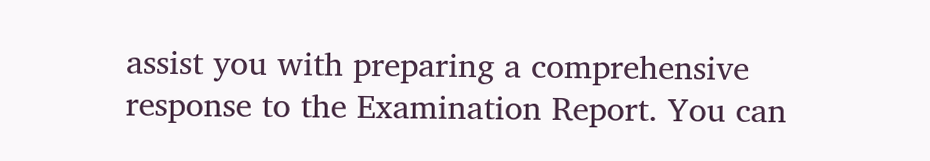assist you with preparing a comprehensive response to the Examination Report. You can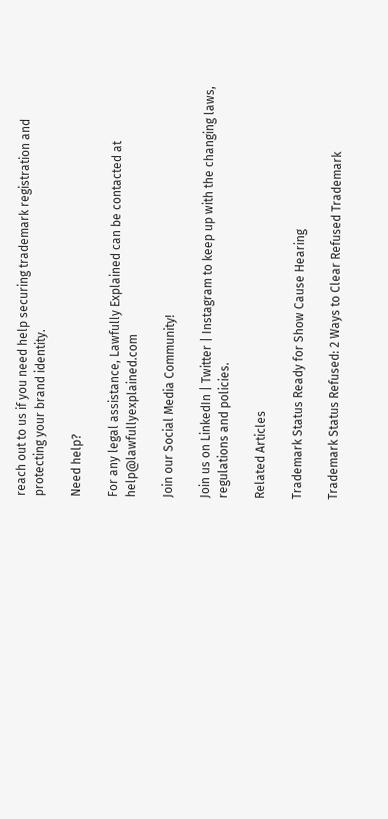reach out to us if you need help securing trademark registration and protecting your brand identity.

Need help?

For any legal assistance, Lawfully Explained can be contacted at help@lawfullyexplained.com

Join our Social Media Community!

Join us on LinkedIn | Twitter | Instagram to keep up with the changing laws, regulations and policies.

Related Articles

Trademark Status Ready for Show Cause Hearing

Trademark Status Refused: 2 Ways to Clear Refused Trademark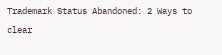Trademark Status Abandoned: 2 Ways to clear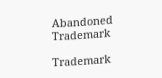Abandoned Trademark

Trademark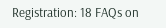Registration: 18 FAQs on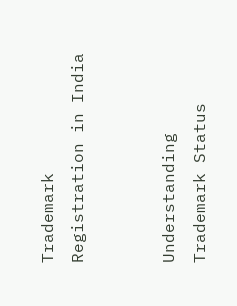Trademark Registration in India


Understanding Trademark Status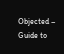Objected – Guide to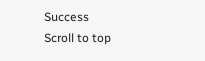Success
Scroll to top